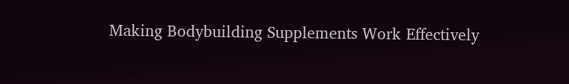Making Bodybuilding Supplements Work Effectively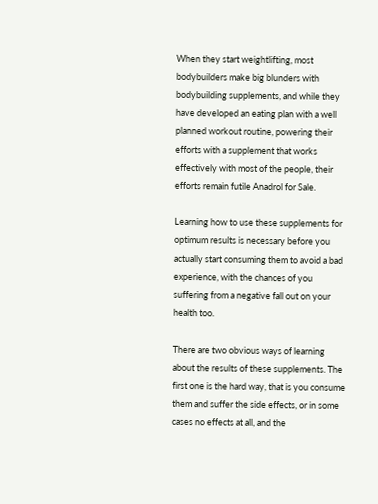When they start weightlifting, most bodybuilders make big blunders with bodybuilding supplements, and while they have developed an eating plan with a well planned workout routine, powering their efforts with a supplement that works effectively with most of the people, their efforts remain futile Anadrol for Sale.

Learning how to use these supplements for optimum results is necessary before you actually start consuming them to avoid a bad experience, with the chances of you suffering from a negative fall out on your health too.

There are two obvious ways of learning about the results of these supplements. The first one is the hard way, that is you consume them and suffer the side effects, or in some cases no effects at all, and the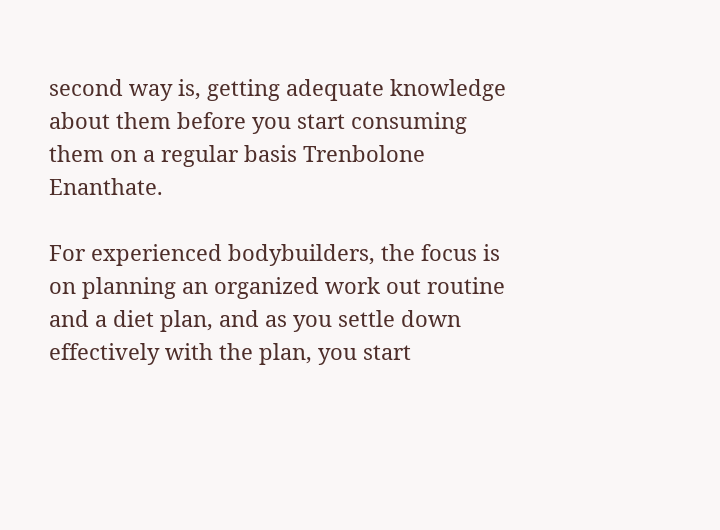second way is, getting adequate knowledge about them before you start consuming them on a regular basis Trenbolone Enanthate.

For experienced bodybuilders, the focus is on planning an organized work out routine and a diet plan, and as you settle down effectively with the plan, you start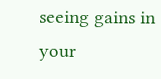seeing gains in your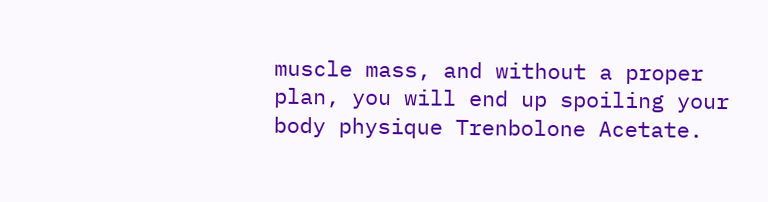muscle mass, and without a proper plan, you will end up spoiling your body physique Trenbolone Acetate.